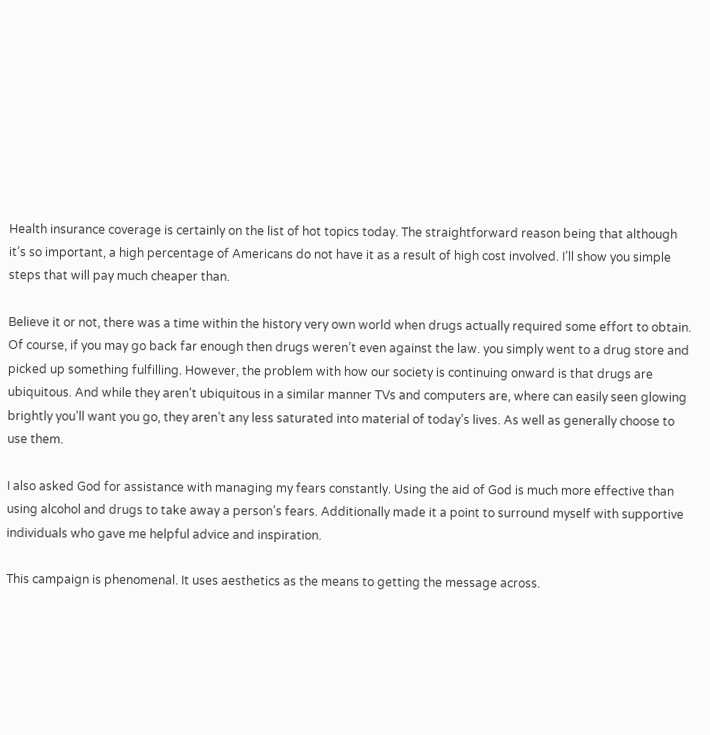Health insurance coverage is certainly on the list of hot topics today. The straightforward reason being that although it’s so important, a high percentage of Americans do not have it as a result of high cost involved. I’ll show you simple steps that will pay much cheaper than.

Believe it or not, there was a time within the history very own world when drugs actually required some effort to obtain. Of course, if you may go back far enough then drugs weren’t even against the law. you simply went to a drug store and picked up something fulfilling. However, the problem with how our society is continuing onward is that drugs are ubiquitous. And while they aren’t ubiquitous in a similar manner TVs and computers are, where can easily seen glowing brightly you’ll want you go, they aren’t any less saturated into material of today’s lives. As well as generally choose to use them.

I also asked God for assistance with managing my fears constantly. Using the aid of God is much more effective than using alcohol and drugs to take away a person’s fears. Additionally made it a point to surround myself with supportive individuals who gave me helpful advice and inspiration.

This campaign is phenomenal. It uses aesthetics as the means to getting the message across.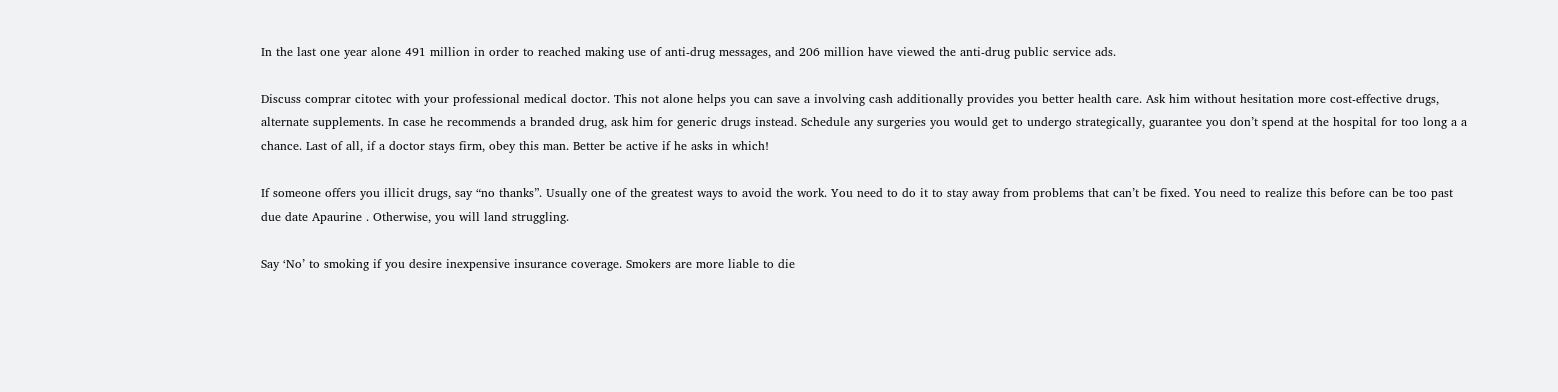In the last one year alone 491 million in order to reached making use of anti-drug messages, and 206 million have viewed the anti-drug public service ads.

Discuss comprar citotec with your professional medical doctor. This not alone helps you can save a involving cash additionally provides you better health care. Ask him without hesitation more cost-effective drugs, alternate supplements. In case he recommends a branded drug, ask him for generic drugs instead. Schedule any surgeries you would get to undergo strategically, guarantee you don’t spend at the hospital for too long a a chance. Last of all, if a doctor stays firm, obey this man. Better be active if he asks in which!

If someone offers you illicit drugs, say “no thanks”. Usually one of the greatest ways to avoid the work. You need to do it to stay away from problems that can’t be fixed. You need to realize this before can be too past due date Apaurine . Otherwise, you will land struggling.

Say ‘No’ to smoking if you desire inexpensive insurance coverage. Smokers are more liable to die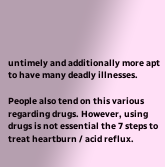untimely and additionally more apt to have many deadly illnesses.

People also tend on this various regarding drugs. However, using drugs is not essential the 7 steps to treat heartburn / acid reflux.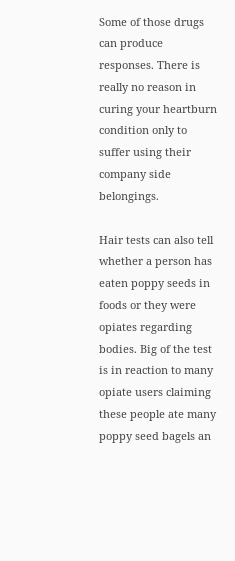Some of those drugs can produce responses. There is really no reason in curing your heartburn condition only to suffer using their company side belongings.

Hair tests can also tell whether a person has eaten poppy seeds in foods or they were opiates regarding bodies. Big of the test is in reaction to many opiate users claiming these people ate many poppy seed bagels an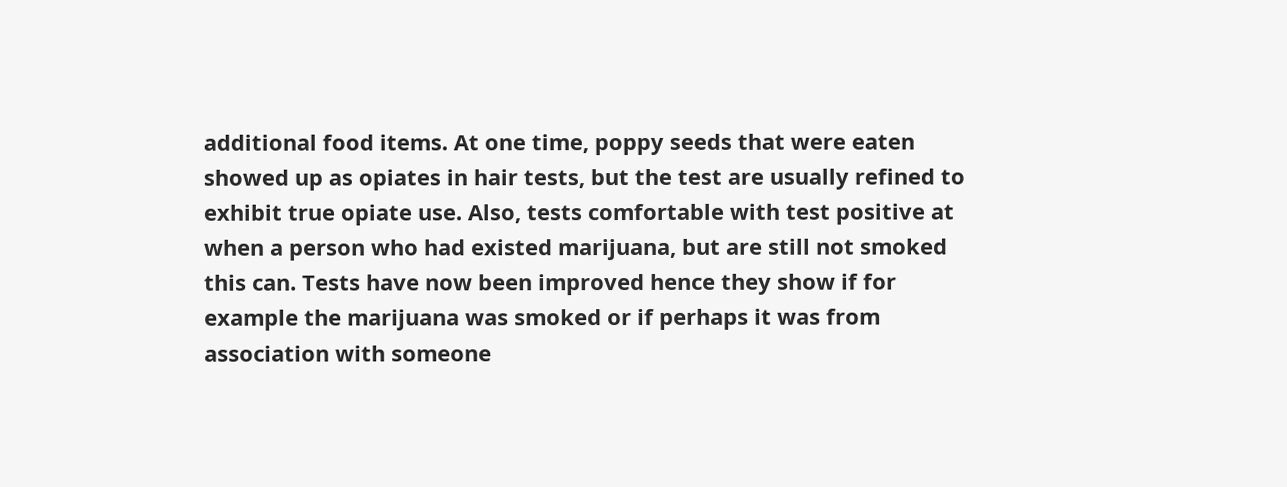additional food items. At one time, poppy seeds that were eaten showed up as opiates in hair tests, but the test are usually refined to exhibit true opiate use. Also, tests comfortable with test positive at when a person who had existed marijuana, but are still not smoked this can. Tests have now been improved hence they show if for example the marijuana was smoked or if perhaps it was from association with someone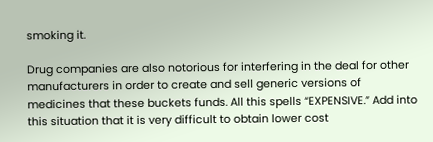smoking it.

Drug companies are also notorious for interfering in the deal for other manufacturers in order to create and sell generic versions of medicines that these buckets funds. All this spells “EXPENSIVE.” Add into this situation that it is very difficult to obtain lower cost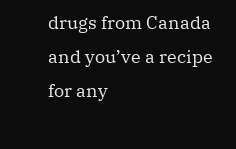drugs from Canada and you’ve a recipe for any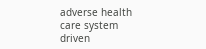adverse health care system driven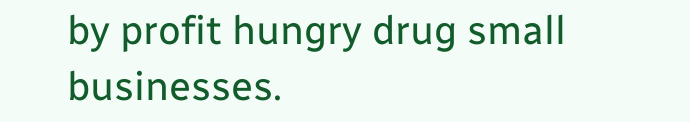by profit hungry drug small businesses.